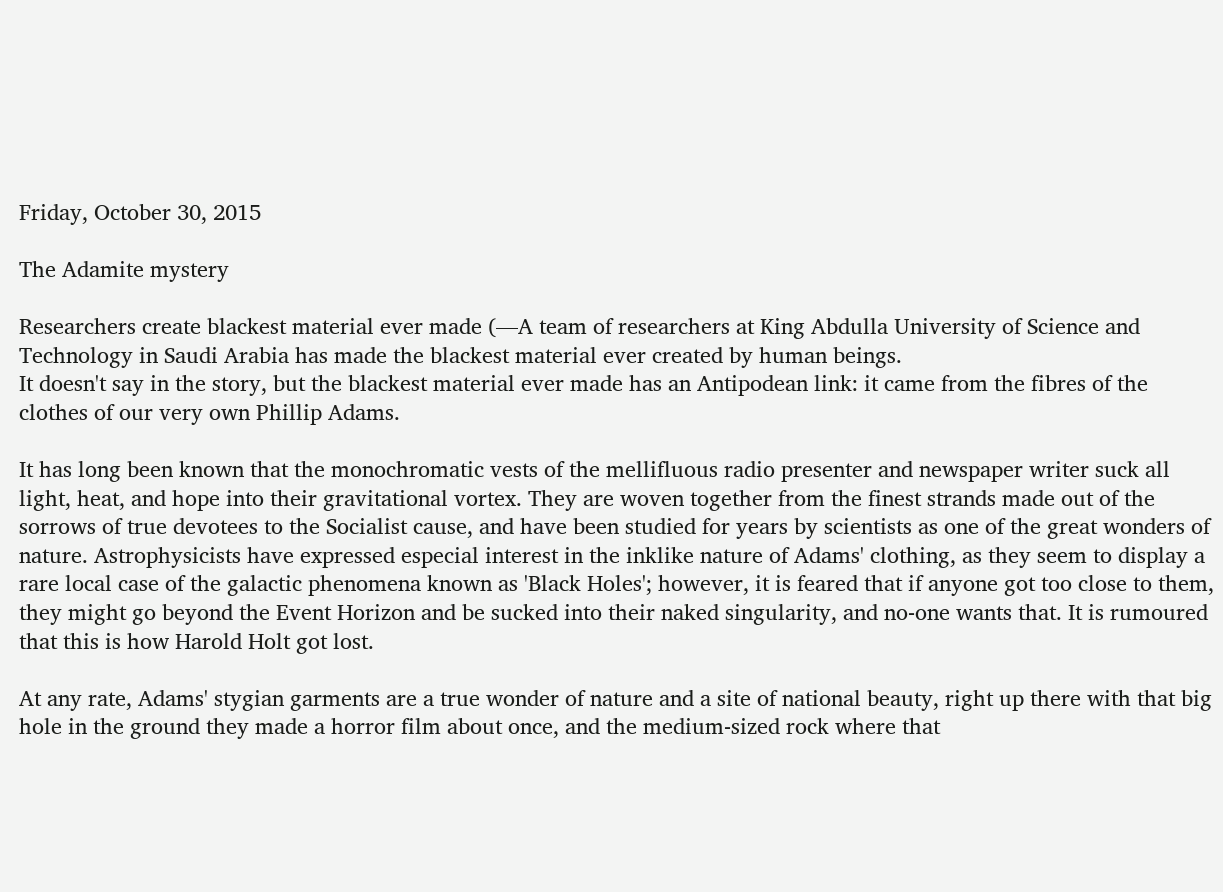Friday, October 30, 2015

The Adamite mystery

Researchers create blackest material ever made (—A team of researchers at King Abdulla University of Science and Technology in Saudi Arabia has made the blackest material ever created by human beings.
It doesn't say in the story, but the blackest material ever made has an Antipodean link: it came from the fibres of the clothes of our very own Phillip Adams.

It has long been known that the monochromatic vests of the mellifluous radio presenter and newspaper writer suck all light, heat, and hope into their gravitational vortex. They are woven together from the finest strands made out of the sorrows of true devotees to the Socialist cause, and have been studied for years by scientists as one of the great wonders of nature. Astrophysicists have expressed especial interest in the inklike nature of Adams' clothing, as they seem to display a rare local case of the galactic phenomena known as 'Black Holes'; however, it is feared that if anyone got too close to them, they might go beyond the Event Horizon and be sucked into their naked singularity, and no-one wants that. It is rumoured that this is how Harold Holt got lost.

At any rate, Adams' stygian garments are a true wonder of nature and a site of national beauty, right up there with that big hole in the ground they made a horror film about once, and the medium-sized rock where that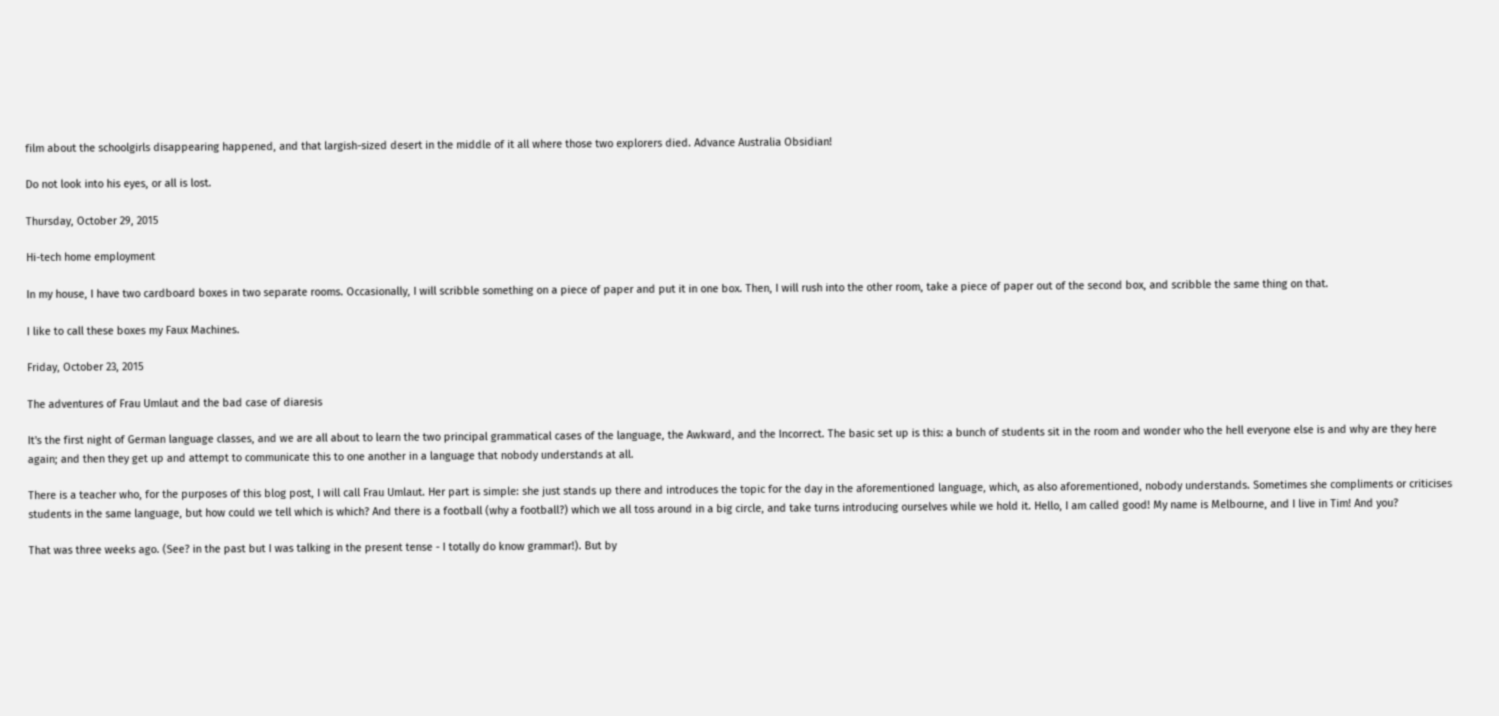film about the schoolgirls disappearing happened, and that largish-sized desert in the middle of it all where those two explorers died. Advance Australia Obsidian!

Do not look into his eyes, or all is lost.

Thursday, October 29, 2015

Hi-tech home employment

In my house, I have two cardboard boxes in two separate rooms. Occasionally, I will scribble something on a piece of paper and put it in one box. Then, I will rush into the other room, take a piece of paper out of the second box, and scribble the same thing on that.

I like to call these boxes my Faux Machines.

Friday, October 23, 2015

The adventures of Frau Umlaut and the bad case of diaresis

It's the first night of German language classes, and we are all about to learn the two principal grammatical cases of the language, the Awkward, and the Incorrect. The basic set up is this: a bunch of students sit in the room and wonder who the hell everyone else is and why are they here again; and then they get up and attempt to communicate this to one another in a language that nobody understands at all.

There is a teacher who, for the purposes of this blog post, I will call Frau Umlaut. Her part is simple: she just stands up there and introduces the topic for the day in the aforementioned language, which, as also aforementioned, nobody understands. Sometimes she compliments or criticises students in the same language, but how could we tell which is which? And there is a football (why a football?) which we all toss around in a big circle, and take turns introducing ourselves while we hold it. Hello, I am called good! My name is Melbourne, and I live in Tim! And you?

That was three weeks ago. (See? in the past but I was talking in the present tense - I totally do know grammar!). But by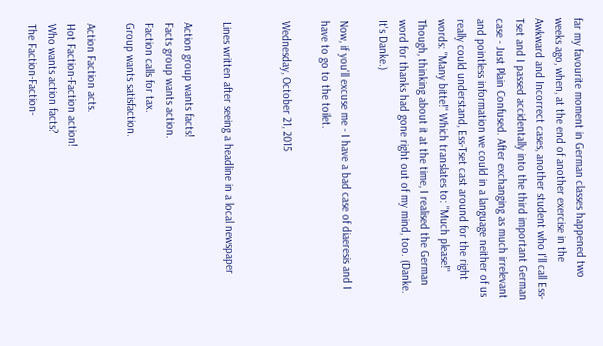far my favourite moment in German classes happened two weeks ago, when, at the end of another exercise in the Awkward and Incorrect cases, another student who I'll call Ess-Tset and I passed accidentally into the third important German case - Just Plain Confused. After exchanging as much irrelevant and pointless information we could in a language neither of us really could understand, Ess-Tset cast around for the right words: "Many bitte!" Which translates to: "Much please!" Though, thinking about it at the time, I realised the German word for thanks had gone right out of my mind, too. (Danke. It's Danke.)

Now, if you'll excuse me - I have a bad case of diaeresis and I have to go to the toilet.

Wednesday, October 21, 2015


Lines written after seeing a headline in a local newspaper

Action group wants facts!
Facts group wants action.
Faction calls for tax.
Group wants satisfaction.

Action Faction acts.
Hot Faction-Faction action!
Who wants action facts?
The Faction-Faction-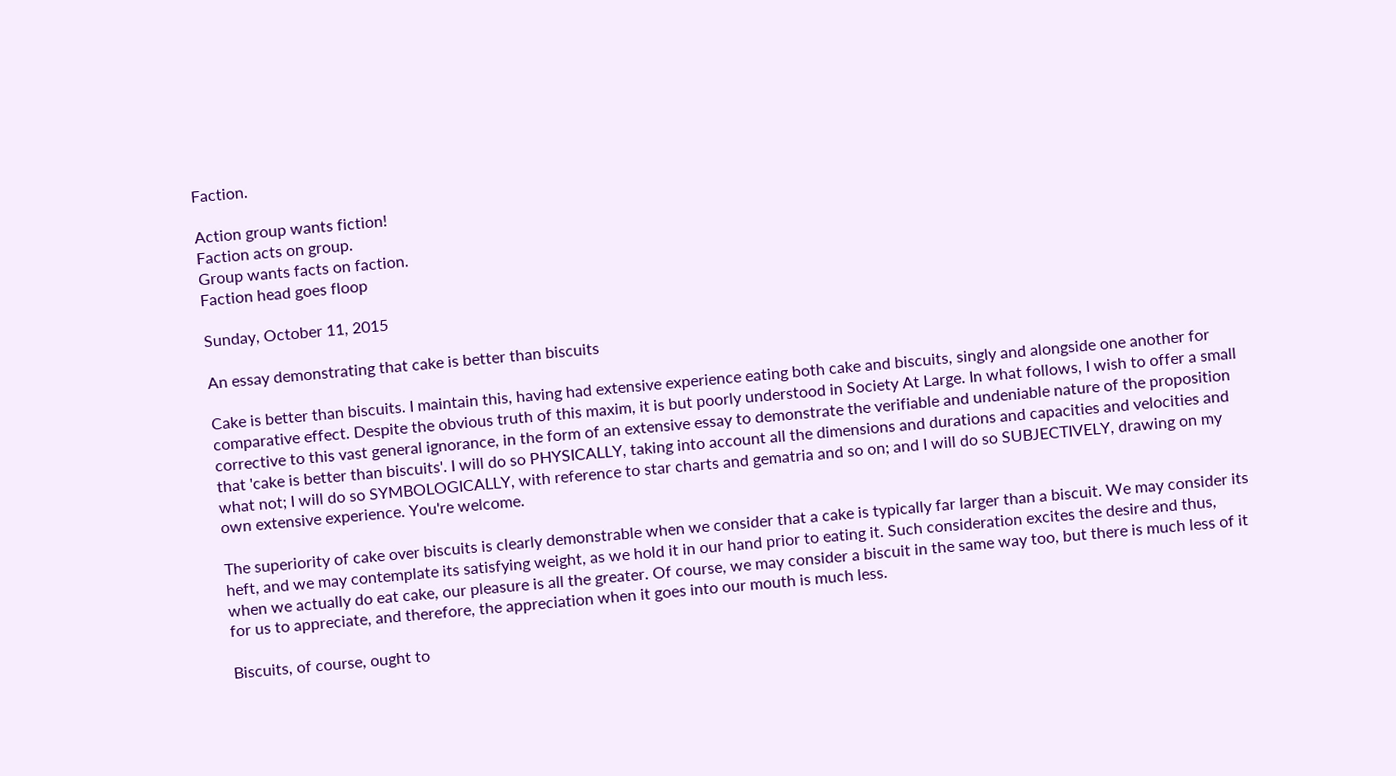Faction.

Action group wants fiction!
Faction acts on group.
Group wants facts on faction.
Faction head goes floop

Sunday, October 11, 2015

An essay demonstrating that cake is better than biscuits

Cake is better than biscuits. I maintain this, having had extensive experience eating both cake and biscuits, singly and alongside one another for comparative effect. Despite the obvious truth of this maxim, it is but poorly understood in Society At Large. In what follows, I wish to offer a small corrective to this vast general ignorance, in the form of an extensive essay to demonstrate the verifiable and undeniable nature of the proposition that 'cake is better than biscuits'. I will do so PHYSICALLY, taking into account all the dimensions and durations and capacities and velocities and what not; I will do so SYMBOLOGICALLY, with reference to star charts and gematria and so on; and I will do so SUBJECTIVELY, drawing on my own extensive experience. You're welcome.

The superiority of cake over biscuits is clearly demonstrable when we consider that a cake is typically far larger than a biscuit. We may consider its heft, and we may contemplate its satisfying weight, as we hold it in our hand prior to eating it. Such consideration excites the desire and thus, when we actually do eat cake, our pleasure is all the greater. Of course, we may consider a biscuit in the same way too, but there is much less of it for us to appreciate, and therefore, the appreciation when it goes into our mouth is much less.

Biscuits, of course, ought to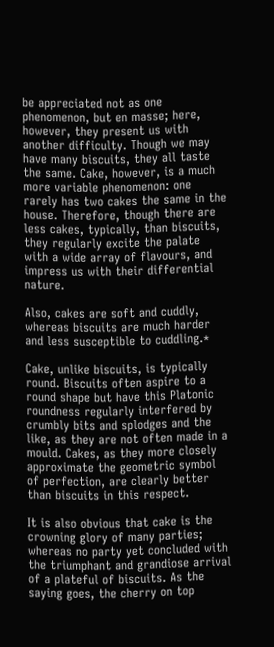be appreciated not as one phenomenon, but en masse; here, however, they present us with another difficulty. Though we may have many biscuits, they all taste the same. Cake, however, is a much more variable phenomenon: one rarely has two cakes the same in the house. Therefore, though there are less cakes, typically, than biscuits, they regularly excite the palate with a wide array of flavours, and impress us with their differential nature.

Also, cakes are soft and cuddly, whereas biscuits are much harder and less susceptible to cuddling.*

Cake, unlike biscuits, is typically round. Biscuits often aspire to a round shape but have this Platonic roundness regularly interfered by crumbly bits and splodges and the like, as they are not often made in a mould. Cakes, as they more closely approximate the geometric symbol of perfection, are clearly better than biscuits in this respect.

It is also obvious that cake is the crowning glory of many parties; whereas no party yet concluded with the triumphant and grandiose arrival of a plateful of biscuits. As the saying goes, the cherry on top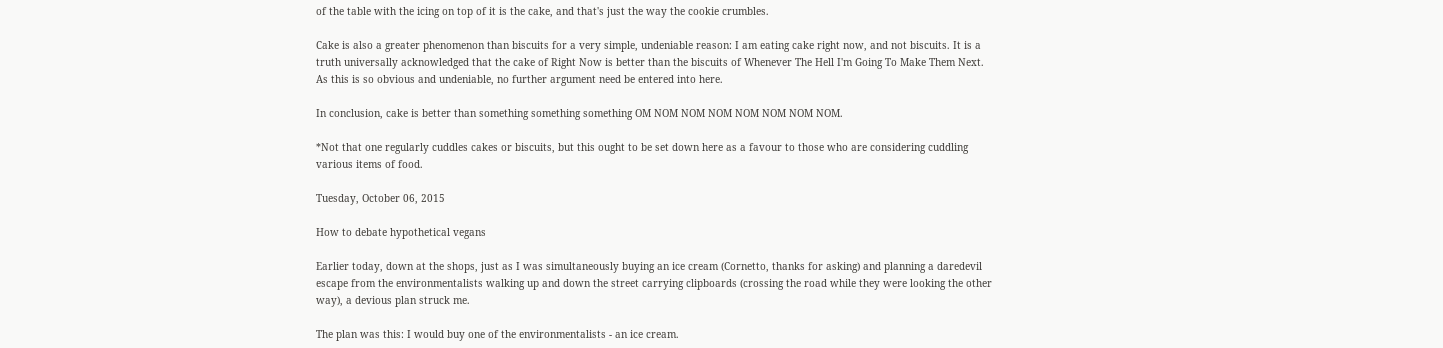of the table with the icing on top of it is the cake, and that's just the way the cookie crumbles.

Cake is also a greater phenomenon than biscuits for a very simple, undeniable reason: I am eating cake right now, and not biscuits. It is a truth universally acknowledged that the cake of Right Now is better than the biscuits of Whenever The Hell I'm Going To Make Them Next. As this is so obvious and undeniable, no further argument need be entered into here.

In conclusion, cake is better than something something something OM NOM NOM NOM NOM NOM NOM NOM.

*Not that one regularly cuddles cakes or biscuits, but this ought to be set down here as a favour to those who are considering cuddling various items of food.

Tuesday, October 06, 2015

How to debate hypothetical vegans

Earlier today, down at the shops, just as I was simultaneously buying an ice cream (Cornetto, thanks for asking) and planning a daredevil escape from the environmentalists walking up and down the street carrying clipboards (crossing the road while they were looking the other way), a devious plan struck me.

The plan was this: I would buy one of the environmentalists - an ice cream.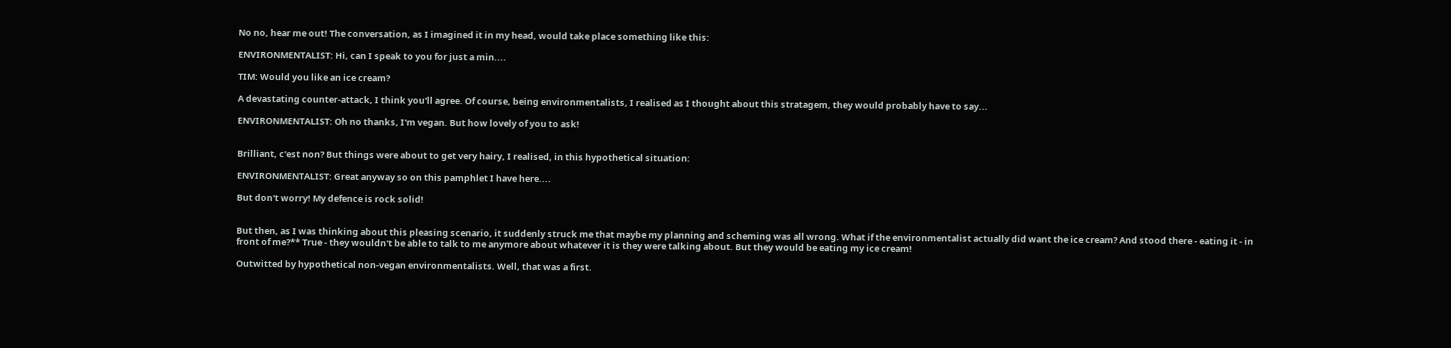No no, hear me out! The conversation, as I imagined it in my head, would take place something like this:

ENVIRONMENTALIST: Hi, can I speak to you for just a min....

TIM: Would you like an ice cream?

A devastating counter-attack, I think you'll agree. Of course, being environmentalists, I realised as I thought about this stratagem, they would probably have to say...

ENVIRONMENTALIST: Oh no thanks, I'm vegan. But how lovely of you to ask!


Brilliant, c'est non? But things were about to get very hairy, I realised, in this hypothetical situation:

ENVIRONMENTALIST: Great anyway so on this pamphlet I have here....

But don't worry! My defence is rock solid!


But then, as I was thinking about this pleasing scenario, it suddenly struck me that maybe my planning and scheming was all wrong. What if the environmentalist actually did want the ice cream? And stood there - eating it - in front of me?** True - they wouldn't be able to talk to me anymore about whatever it is they were talking about. But they would be eating my ice cream!

Outwitted by hypothetical non-vegan environmentalists. Well, that was a first.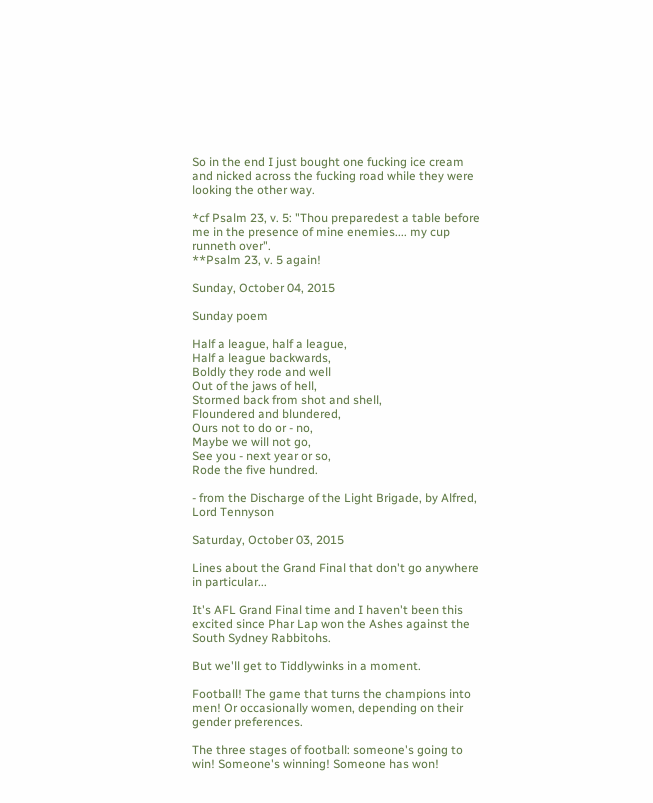So in the end I just bought one fucking ice cream and nicked across the fucking road while they were looking the other way.

*cf Psalm 23, v. 5: "Thou preparedest a table before me in the presence of mine enemies.... my cup runneth over".
**Psalm 23, v. 5 again!

Sunday, October 04, 2015

Sunday poem

Half a league, half a league,
Half a league backwards,
Boldly they rode and well
Out of the jaws of hell,
Stormed back from shot and shell,
Floundered and blundered,
Ours not to do or - no,
Maybe we will not go,
See you - next year or so,
Rode the five hundred.

- from the Discharge of the Light Brigade, by Alfred, Lord Tennyson

Saturday, October 03, 2015

Lines about the Grand Final that don't go anywhere in particular...

It's AFL Grand Final time and I haven't been this excited since Phar Lap won the Ashes against the South Sydney Rabbitohs.

But we'll get to Tiddlywinks in a moment.

Football! The game that turns the champions into men! Or occasionally women, depending on their gender preferences.

The three stages of football: someone's going to win! Someone's winning! Someone has won!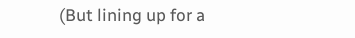(But lining up for a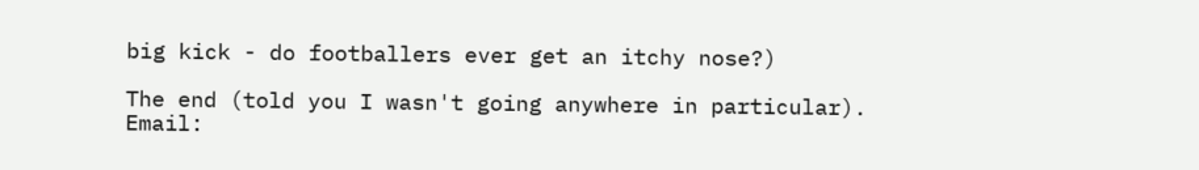big kick - do footballers ever get an itchy nose?)

The end (told you I wasn't going anywhere in particular).
Email: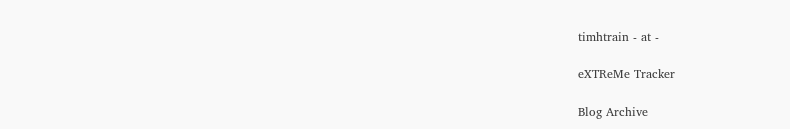timhtrain - at -

eXTReMe Tracker

Blog Archive